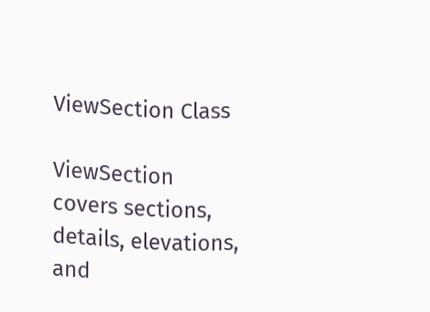ViewSection Class

ViewSection covers sections, details, elevations, and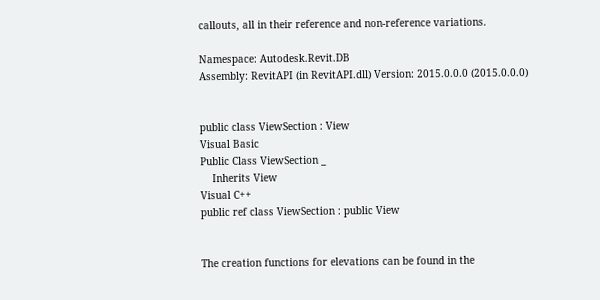callouts, all in their reference and non-reference variations.

Namespace: Autodesk.Revit.DB
Assembly: RevitAPI (in RevitAPI.dll) Version: 2015.0.0.0 (2015.0.0.0)


public class ViewSection : View
Visual Basic
Public Class ViewSection _
    Inherits View
Visual C++
public ref class ViewSection : public View


The creation functions for elevations can be found in the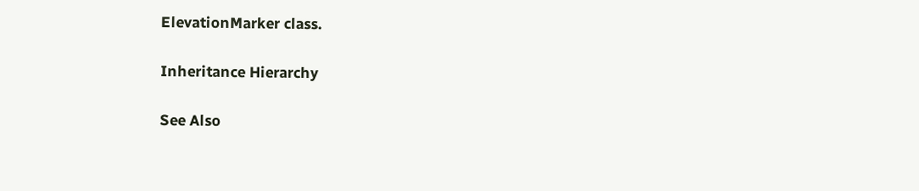ElevationMarker class.

Inheritance Hierarchy

See Also